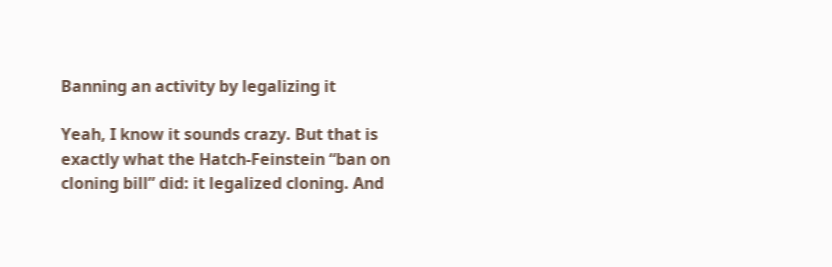Banning an activity by legalizing it

Yeah, I know it sounds crazy. But that is exactly what the Hatch-Feinstein “ban on cloning bill” did: it legalized cloning. And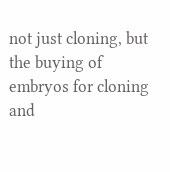not just cloning, but the buying of embryos for cloning and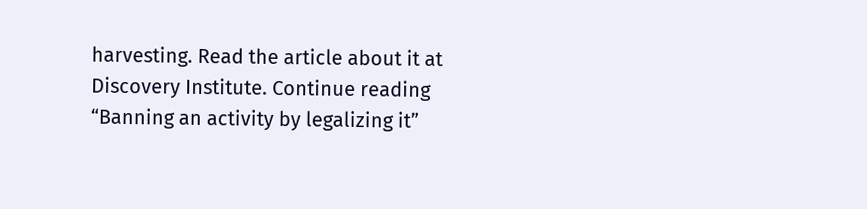harvesting. Read the article about it at Discovery Institute. Continue reading “Banning an activity by legalizing it”